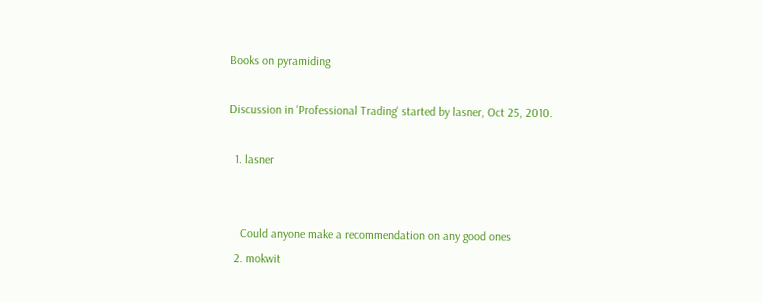Books on pyramiding

Discussion in 'Professional Trading' started by lasner, Oct 25, 2010.

  1. lasner


    Could anyone make a recommendation on any good ones
  2. mokwit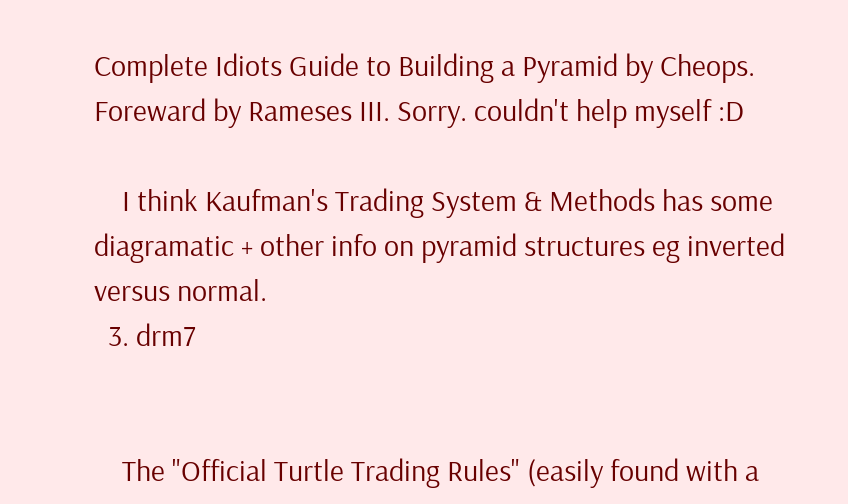Complete Idiots Guide to Building a Pyramid by Cheops. Foreward by Rameses III. Sorry. couldn't help myself :D

    I think Kaufman's Trading System & Methods has some diagramatic + other info on pyramid structures eg inverted versus normal.
  3. drm7


    The "Official Turtle Trading Rules" (easily found with a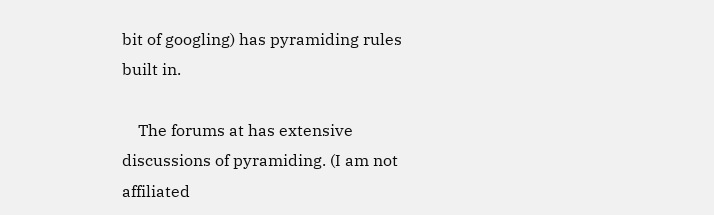bit of googling) has pyramiding rules built in.

    The forums at has extensive discussions of pyramiding. (I am not affiliated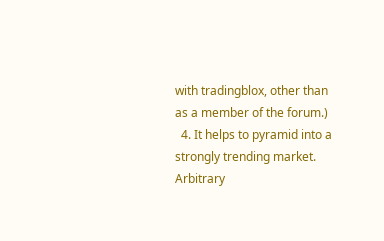with tradingblox, other than as a member of the forum.)
  4. It helps to pyramid into a strongly trending market. Arbitrary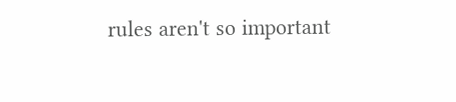rules aren't so important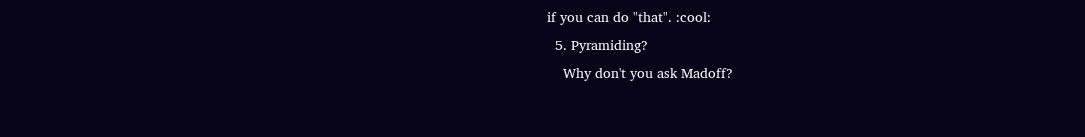if you can do "that". :cool:
  5. Pyramiding?
    Why don't you ask Madoff?